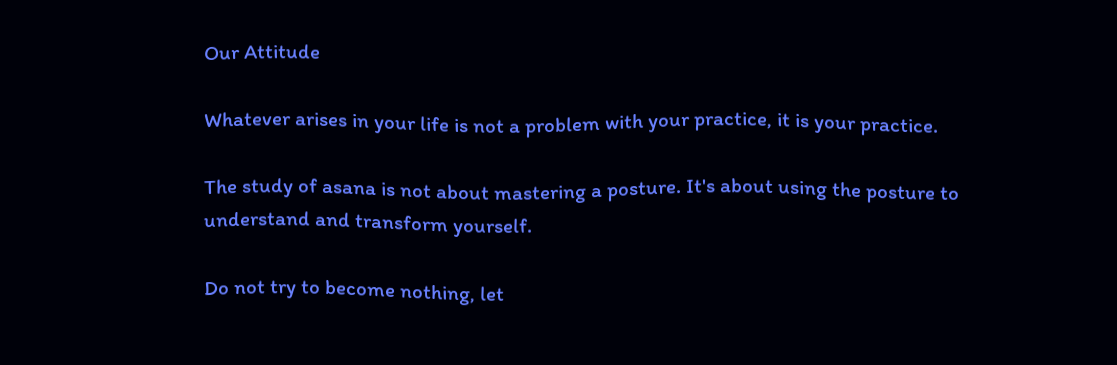Our Attitude

Whatever arises in your life is not a problem with your practice, it is your practice.

The study of asana is not about mastering a posture. It's about using the posture to understand and transform yourself.

Do not try to become nothing, let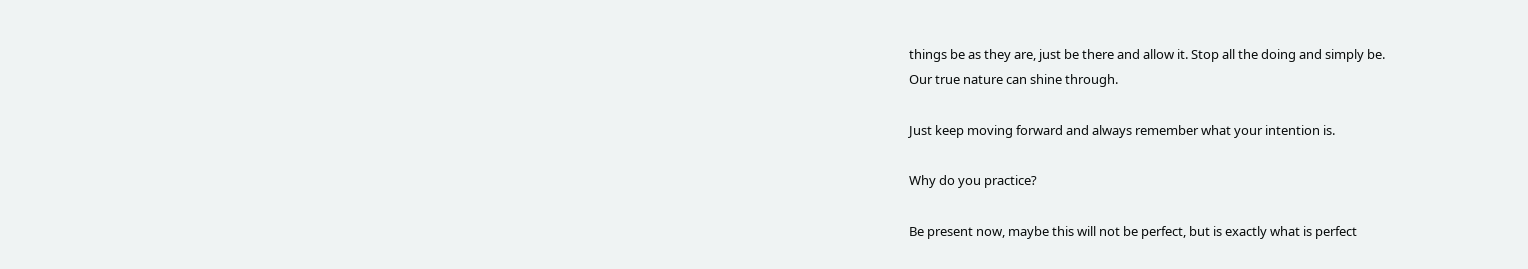things be as they are, just be there and allow it. Stop all the doing and simply be.
Our true nature can shine through.

Just keep moving forward and always remember what your intention is.

Why do you practice?

Be present now, maybe this will not be perfect, but is exactly what is perfect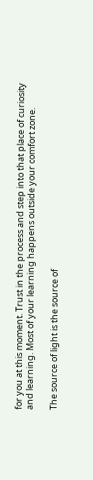for you at this moment. Trust in the process and step into that place of curiosity and learning. Most of your learning happens outside your comfort zone.

The source of light is the source of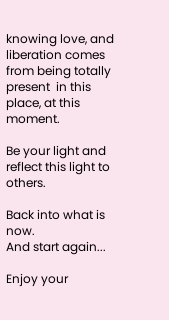knowing love, and liberation comes from being totally present  in this place, at this moment.

Be your light and reflect this light to others.

Back into what is now.
And start again...

Enjoy your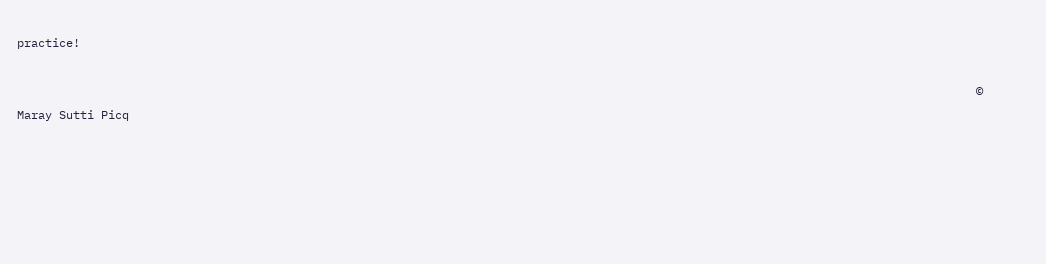practice!

                                                                                                                                         © Maray Sutti Picq